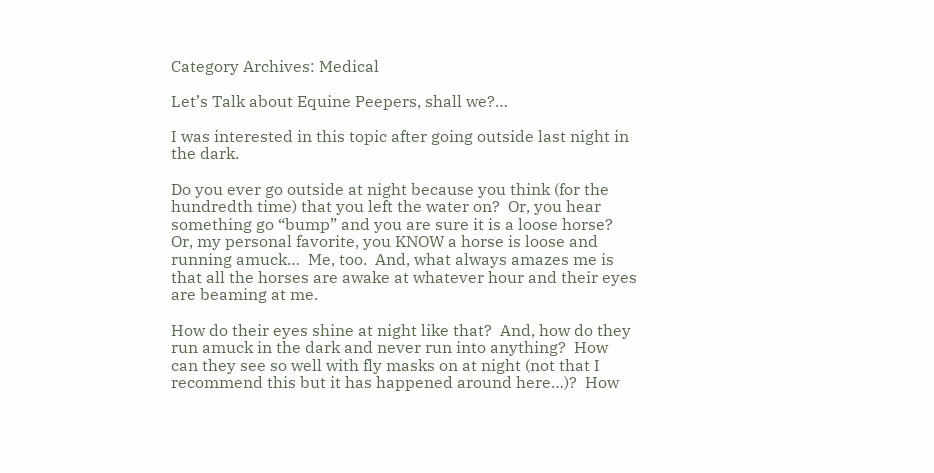Category Archives: Medical

Let’s Talk about Equine Peepers, shall we?…

I was interested in this topic after going outside last night in the dark.

Do you ever go outside at night because you think (for the hundredth time) that you left the water on?  Or, you hear something go “bump” and you are sure it is a loose horse?  Or, my personal favorite, you KNOW a horse is loose and running amuck…  Me, too.  And, what always amazes me is that all the horses are awake at whatever hour and their eyes are beaming at me.

How do their eyes shine at night like that?  And, how do they run amuck in the dark and never run into anything?  How can they see so well with fly masks on at night (not that I recommend this but it has happened around here…)?  How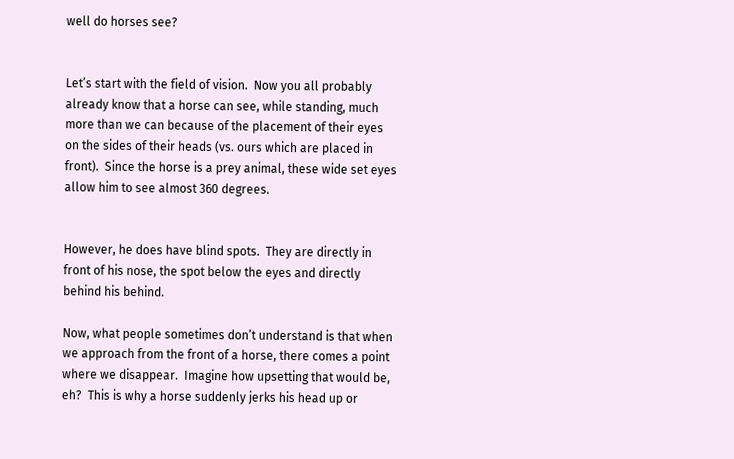well do horses see?


Let’s start with the field of vision.  Now you all probably already know that a horse can see, while standing, much more than we can because of the placement of their eyes on the sides of their heads (vs. ours which are placed in front).  Since the horse is a prey animal, these wide set eyes allow him to see almost 360 degrees.


However, he does have blind spots.  They are directly in front of his nose, the spot below the eyes and directly behind his behind.

Now, what people sometimes don’t understand is that when we approach from the front of a horse, there comes a point where we disappear.  Imagine how upsetting that would be, eh?  This is why a horse suddenly jerks his head up or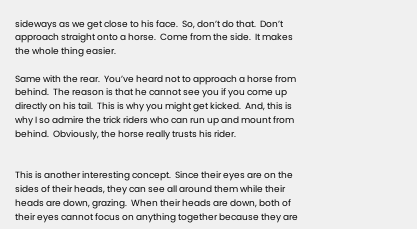sideways as we get close to his face.  So, don’t do that.  Don’t approach straight onto a horse.  Come from the side.  It makes the whole thing easier.

Same with the rear.  You’ve heard not to approach a horse from behind.  The reason is that he cannot see you if you come up directly on his tail.  This is why you might get kicked.  And, this is why I so admire the trick riders who can run up and mount from behind.  Obviously, the horse really trusts his rider.


This is another interesting concept.  Since their eyes are on the sides of their heads, they can see all around them while their heads are down, grazing.  When their heads are down, both of their eyes cannot focus on anything together because they are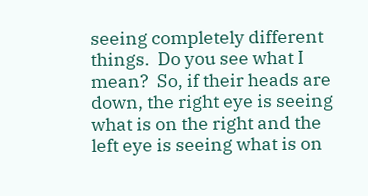seeing completely different things.  Do you see what I mean?  So, if their heads are down, the right eye is seeing what is on the right and the left eye is seeing what is on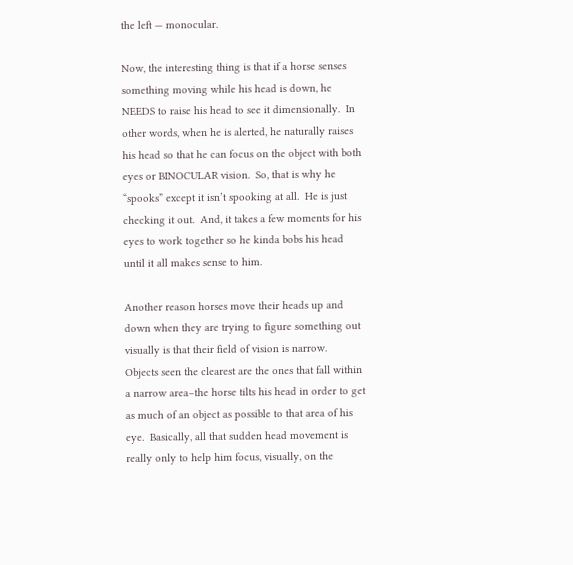the left — monocular.

Now, the interesting thing is that if a horse senses something moving while his head is down, he NEEDS to raise his head to see it dimensionally.  In other words, when he is alerted, he naturally raises his head so that he can focus on the object with both eyes or BINOCULAR vision.  So, that is why he “spooks” except it isn’t spooking at all.  He is just checking it out.  And, it takes a few moments for his eyes to work together so he kinda bobs his head until it all makes sense to him.

Another reason horses move their heads up and down when they are trying to figure something out visually is that their field of vision is narrow.   Objects seen the clearest are the ones that fall within a narrow area–the horse tilts his head in order to get as much of an object as possible to that area of his eye.  Basically, all that sudden head movement is really only to help him focus, visually, on the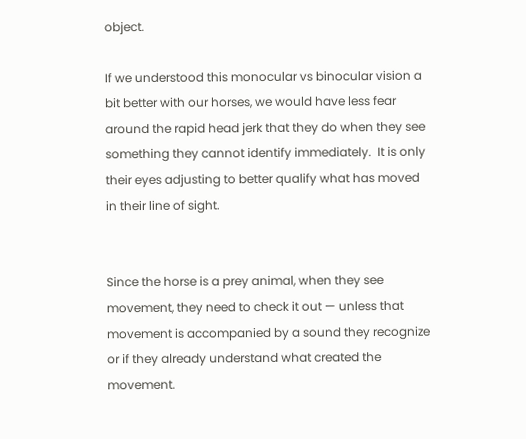object.

If we understood this monocular vs binocular vision a bit better with our horses, we would have less fear around the rapid head jerk that they do when they see something they cannot identify immediately.  It is only their eyes adjusting to better qualify what has moved in their line of sight.


Since the horse is a prey animal, when they see movement, they need to check it out — unless that movement is accompanied by a sound they recognize or if they already understand what created the movement.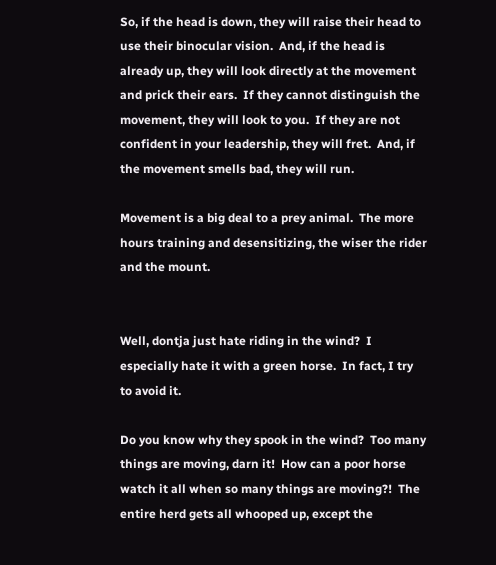So, if the head is down, they will raise their head to use their binocular vision.  And, if the head is already up, they will look directly at the movement and prick their ears.  If they cannot distinguish the movement, they will look to you.  If they are not confident in your leadership, they will fret.  And, if the movement smells bad, they will run.

Movement is a big deal to a prey animal.  The more hours training and desensitizing, the wiser the rider and the mount.


Well, dontja just hate riding in the wind?  I especially hate it with a green horse.  In fact, I try to avoid it.

Do you know why they spook in the wind?  Too many things are moving, darn it!  How can a poor horse watch it all when so many things are moving?!  The entire herd gets all whooped up, except the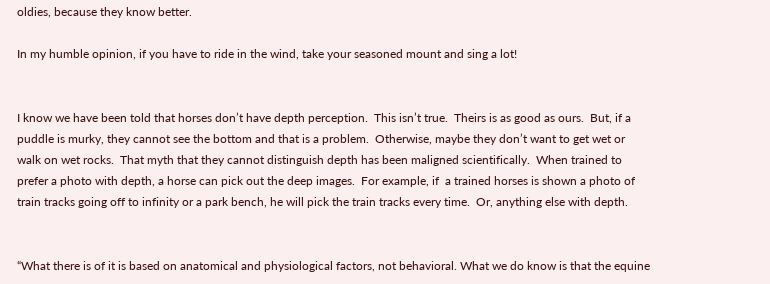oldies, because they know better.

In my humble opinion, if you have to ride in the wind, take your seasoned mount and sing a lot!


I know we have been told that horses don’t have depth perception.  This isn’t true.  Theirs is as good as ours.  But, if a puddle is murky, they cannot see the bottom and that is a problem.  Otherwise, maybe they don’t want to get wet or walk on wet rocks.  That myth that they cannot distinguish depth has been maligned scientifically.  When trained to prefer a photo with depth, a horse can pick out the deep images.  For example, if  a trained horses is shown a photo of train tracks going off to infinity or a park bench, he will pick the train tracks every time.  Or, anything else with depth.


“What there is of it is based on anatomical and physiological factors, not behavioral. What we do know is that the equine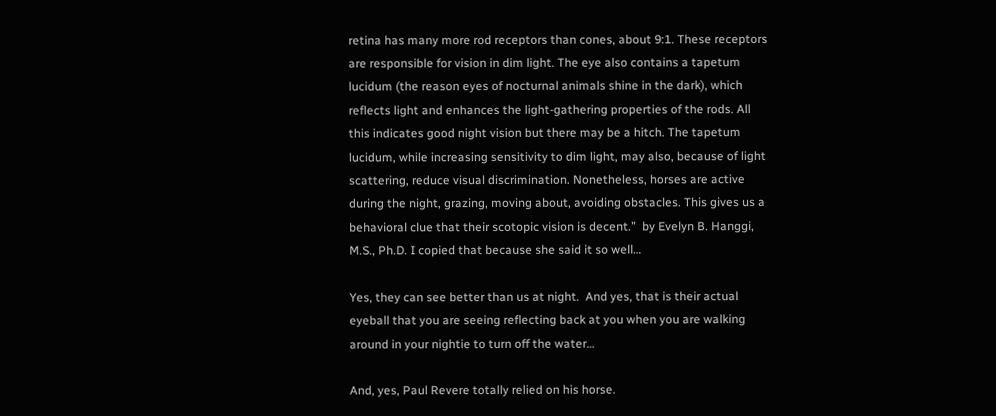retina has many more rod receptors than cones, about 9:1. These receptors are responsible for vision in dim light. The eye also contains a tapetum lucidum (the reason eyes of nocturnal animals shine in the dark), which reflects light and enhances the light-gathering properties of the rods. All this indicates good night vision but there may be a hitch. The tapetum lucidum, while increasing sensitivity to dim light, may also, because of light scattering, reduce visual discrimination. Nonetheless, horses are active during the night, grazing, moving about, avoiding obstacles. This gives us a behavioral clue that their scotopic vision is decent.”  by Evelyn B. Hanggi, M.S., Ph.D. I copied that because she said it so well…

Yes, they can see better than us at night.  And yes, that is their actual eyeball that you are seeing reflecting back at you when you are walking around in your nightie to turn off the water…

And, yes, Paul Revere totally relied on his horse.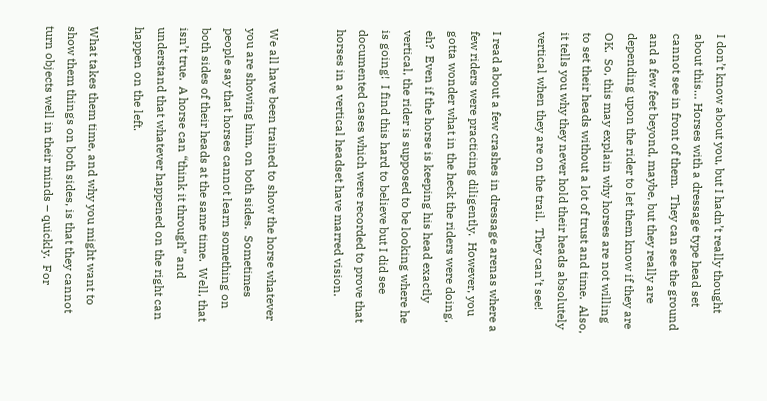I don’t know about you, but I hadn’t really thought about this… Horses with a dressage type head set cannot see in front of them.  They can see the ground and a few feet beyond, maybe, but they really are depending upon the rider to let them know if they are OK.  So, this may explain why horses are not willing to set their heads without a lot of trust and time.  Also, it tells you why they never hold their heads absolutely vertical when they are on the trail.  They can’t see!

I read about a few crashes in dressage arenas where a few riders were practicing diligently.  However, you gotta wonder what in the heck the riders were doing, eh?  Even if the horse is keeping his head exactly vertical, the rider is supposed to be looking where he is going!  I find this hard to believe but I did see documented cases which were recorded to prove that horses in a vertical headset have marred vision.


We all have been trained to show the horse whatever you are showing him, on both sides.  Sometimes people say that horses cannot learn something on both sides of their heads at the same time.  Well, that isn’t true.  A horse can “think it through” and understand that whatever happened on the right can happen on the left.

What takes them time, and why you might want to show them things on both sides, is that they cannot turn objects well in their minds – quickly.  For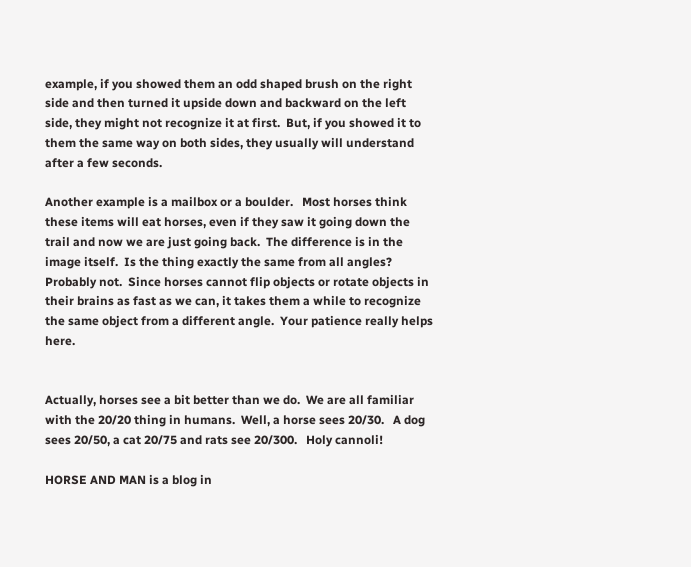example, if you showed them an odd shaped brush on the right side and then turned it upside down and backward on the left side, they might not recognize it at first.  But, if you showed it to them the same way on both sides, they usually will understand after a few seconds.

Another example is a mailbox or a boulder.   Most horses think these items will eat horses, even if they saw it going down the trail and now we are just going back.  The difference is in the image itself.  Is the thing exactly the same from all angles?  Probably not.  Since horses cannot flip objects or rotate objects in their brains as fast as we can, it takes them a while to recognize the same object from a different angle.  Your patience really helps here.


Actually, horses see a bit better than we do.  We are all familiar with the 20/20 thing in humans.  Well, a horse sees 20/30.   A dog sees 20/50, a cat 20/75 and rats see 20/300.   Holy cannoli!

HORSE AND MAN is a blog in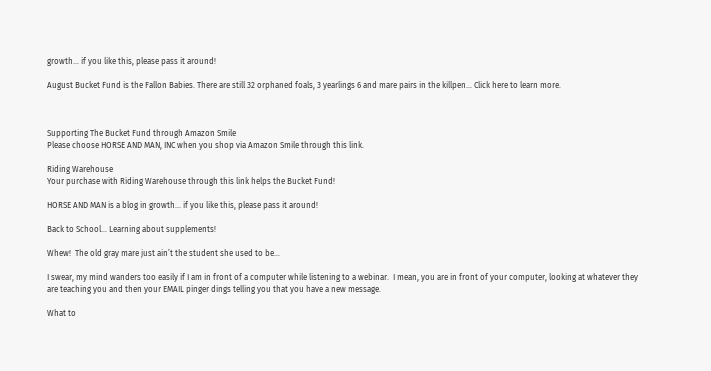growth… if you like this, please pass it around!

August Bucket Fund is the Fallon Babies. There are still 32 orphaned foals, 3 yearlings 6 and mare pairs in the killpen... Click here to learn more.



Supporting The Bucket Fund through Amazon Smile
Please choose HORSE AND MAN, INC when you shop via Amazon Smile through this link.

Riding Warehouse
Your purchase with Riding Warehouse through this link helps the Bucket Fund!

HORSE AND MAN is a blog in growth... if you like this, please pass it around!

Back to School… Learning about supplements!

Whew!  The old gray mare just ain’t the student she used to be…

I swear, my mind wanders too easily if I am in front of a computer while listening to a webinar.  I mean, you are in front of your computer, looking at whatever they are teaching you and then your EMAIL pinger dings telling you that you have a new message.

What to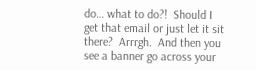do… what to do?!  Should I get that email or just let it sit there?  Arrrgh.  And then you see a banner go across your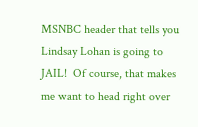MSNBC header that tells you Lindsay Lohan is going to JAIL!  Of course, that makes me want to head right over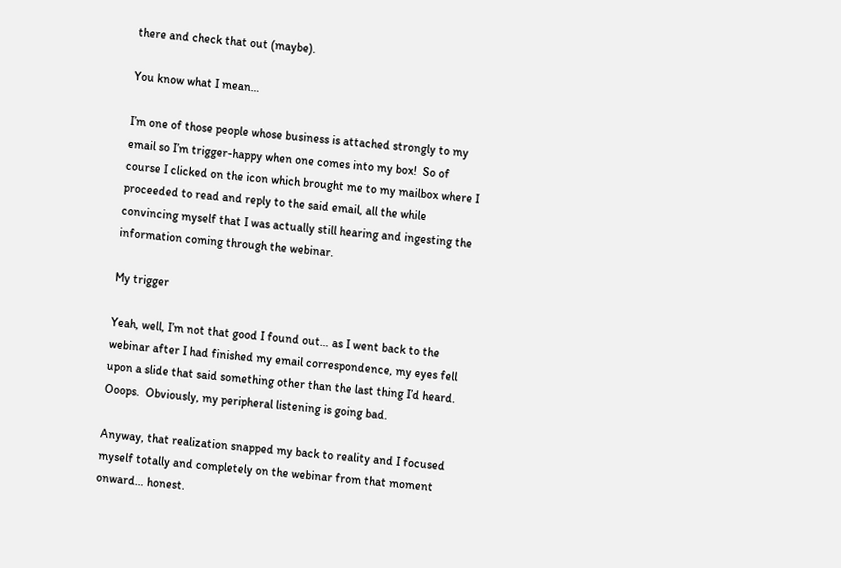there and check that out (maybe).

You know what I mean…

I’m one of those people whose business is attached strongly to my email so I’m trigger-happy when one comes into my box!  So of course I clicked on the icon which brought me to my mailbox where I proceeded to read and reply to the said email, all the while convincing myself that I was actually still hearing and ingesting the information coming through the webinar.

My trigger

Yeah, well, I’m not that good I found out… as I went back to the webinar after I had finished my email correspondence, my eyes fell upon a slide that said something other than the last thing I’d heard.  Ooops.  Obviously, my peripheral listening is going bad.

Anyway, that realization snapped my back to reality and I focused myself totally and completely on the webinar from that moment onward… honest.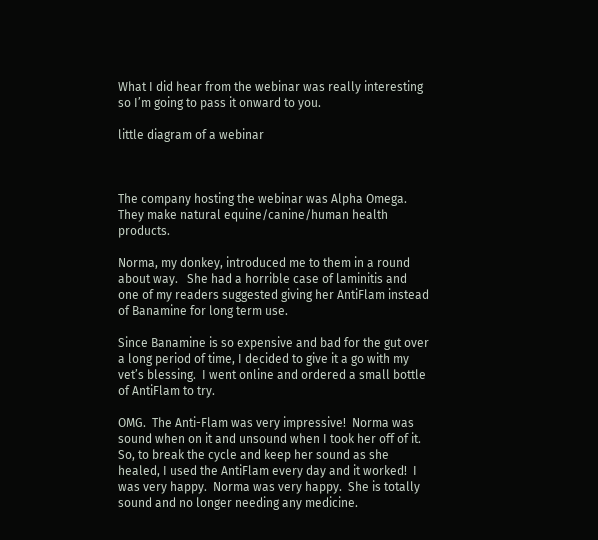What I did hear from the webinar was really interesting so I’m going to pass it onward to you.

little diagram of a webinar



The company hosting the webinar was Alpha Omega.   They make natural equine/canine/human health products.

Norma, my donkey, introduced me to them in a round about way.   She had a horrible case of laminitis and one of my readers suggested giving her AntiFlam instead of Banamine for long term use.

Since Banamine is so expensive and bad for the gut over a long period of time, I decided to give it a go with my vet’s blessing.  I went online and ordered a small bottle of AntiFlam to try.

OMG.  The Anti-Flam was very impressive!  Norma was sound when on it and unsound when I took her off of it.  So, to break the cycle and keep her sound as she healed, I used the AntiFlam every day and it worked!  I was very happy.  Norma was very happy.  She is totally sound and no longer needing any medicine.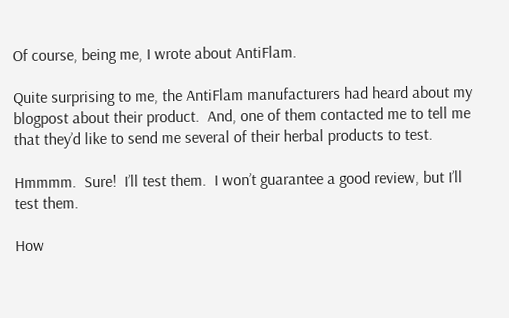Of course, being me, I wrote about AntiFlam.

Quite surprising to me, the AntiFlam manufacturers had heard about my blogpost about their product.  And, one of them contacted me to tell me that they’d like to send me several of their herbal products to test.

Hmmmm.  Sure!  I’ll test them.  I won’t guarantee a good review, but I’ll test them.

How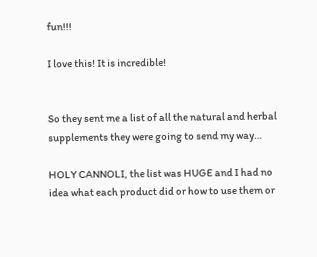fun!!!

I love this! It is incredible!


So they sent me a list of all the natural and herbal supplements they were going to send my way…

HOLY CANNOLI, the list was HUGE and I had no idea what each product did or how to use them or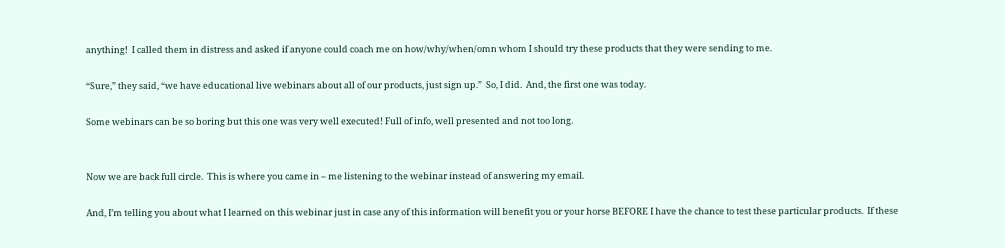anything!  I called them in distress and asked if anyone could coach me on how/why/when/omn whom I should try these products that they were sending to me.

“Sure,” they said, “we have educational live webinars about all of our products, just sign up.”  So, I did.  And, the first one was today.

Some webinars can be so boring but this one was very well executed! Full of info, well presented and not too long.


Now we are back full circle.  This is where you came in – me listening to the webinar instead of answering my email.

And, I’m telling you about what I learned on this webinar just in case any of this information will benefit you or your horse BEFORE I have the chance to test these particular products.  If these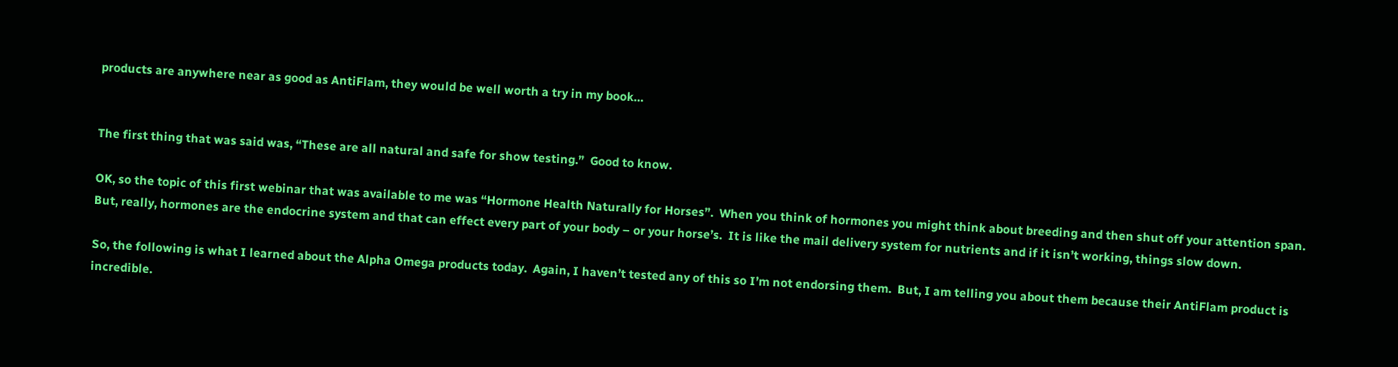products are anywhere near as good as AntiFlam, they would be well worth a try in my book…


The first thing that was said was, “These are all natural and safe for show testing.”  Good to know.

OK, so the topic of this first webinar that was available to me was “Hormone Health Naturally for Horses”.  When you think of hormones you might think about breeding and then shut off your attention span.  But, really, hormones are the endocrine system and that can effect every part of your body – or your horse’s.  It is like the mail delivery system for nutrients and if it isn’t working, things slow down.

So, the following is what I learned about the Alpha Omega products today.  Again, I haven’t tested any of this so I’m not endorsing them.  But, I am telling you about them because their AntiFlam product is incredible.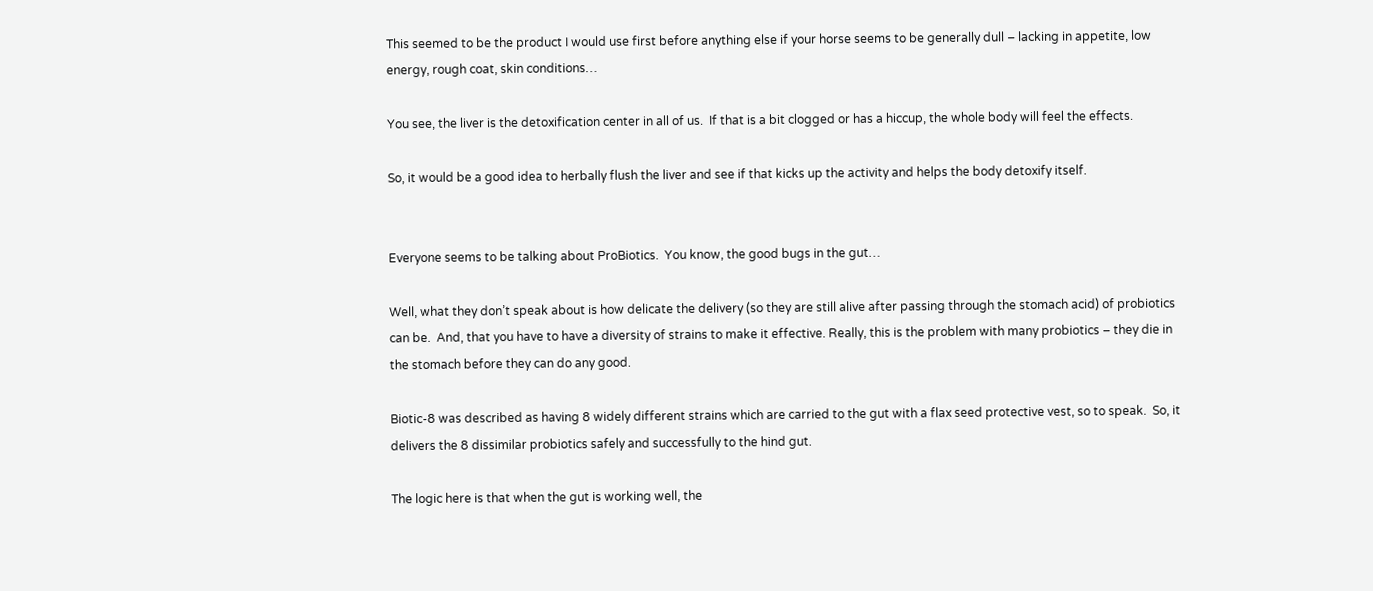This seemed to be the product I would use first before anything else if your horse seems to be generally dull – lacking in appetite, low energy, rough coat, skin conditions…

You see, the liver is the detoxification center in all of us.  If that is a bit clogged or has a hiccup, the whole body will feel the effects.

So, it would be a good idea to herbally flush the liver and see if that kicks up the activity and helps the body detoxify itself.


Everyone seems to be talking about ProBiotics.  You know, the good bugs in the gut…

Well, what they don’t speak about is how delicate the delivery (so they are still alive after passing through the stomach acid) of probiotics can be.  And, that you have to have a diversity of strains to make it effective. Really, this is the problem with many probiotics – they die in the stomach before they can do any good.

Biotic-8 was described as having 8 widely different strains which are carried to the gut with a flax seed protective vest, so to speak.  So, it delivers the 8 dissimilar probiotics safely and successfully to the hind gut.

The logic here is that when the gut is working well, the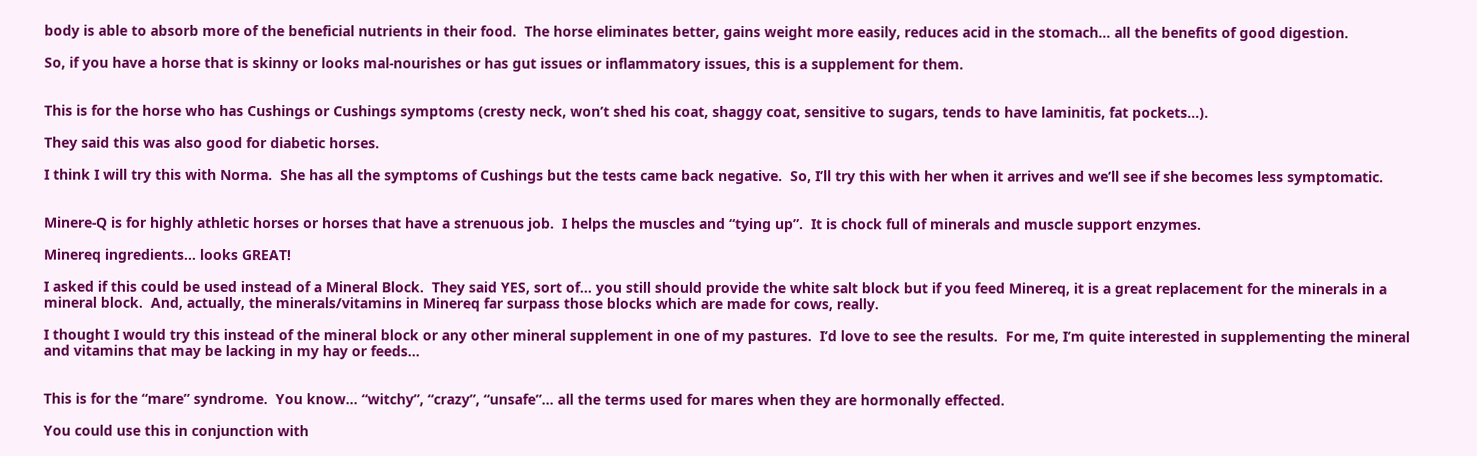body is able to absorb more of the beneficial nutrients in their food.  The horse eliminates better, gains weight more easily, reduces acid in the stomach… all the benefits of good digestion.

So, if you have a horse that is skinny or looks mal-nourishes or has gut issues or inflammatory issues, this is a supplement for them.


This is for the horse who has Cushings or Cushings symptoms (cresty neck, won’t shed his coat, shaggy coat, sensitive to sugars, tends to have laminitis, fat pockets…).

They said this was also good for diabetic horses.

I think I will try this with Norma.  She has all the symptoms of Cushings but the tests came back negative.  So, I’ll try this with her when it arrives and we’ll see if she becomes less symptomatic.


Minere-Q is for highly athletic horses or horses that have a strenuous job.  I helps the muscles and “tying up”.  It is chock full of minerals and muscle support enzymes.

Minereq ingredients... looks GREAT!

I asked if this could be used instead of a Mineral Block.  They said YES, sort of… you still should provide the white salt block but if you feed Minereq, it is a great replacement for the minerals in a mineral block.  And, actually, the minerals/vitamins in Minereq far surpass those blocks which are made for cows, really.

I thought I would try this instead of the mineral block or any other mineral supplement in one of my pastures.  I’d love to see the results.  For me, I’m quite interested in supplementing the mineral and vitamins that may be lacking in my hay or feeds…


This is for the “mare” syndrome.  You know… “witchy”, “crazy”, “unsafe”… all the terms used for mares when they are hormonally effected.

You could use this in conjunction with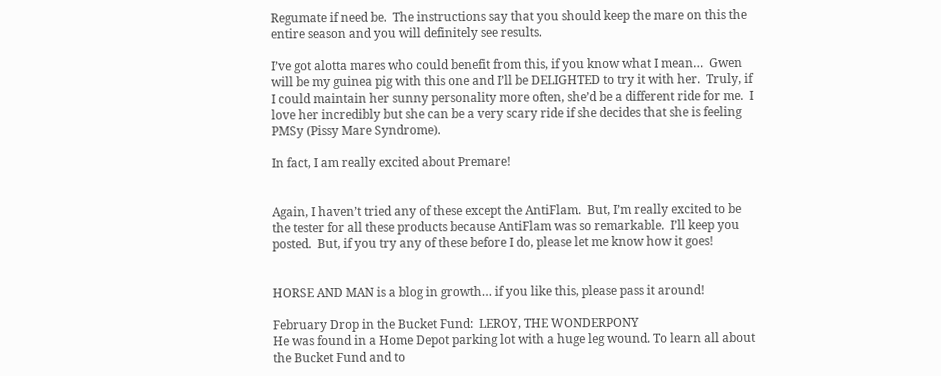Regumate if need be.  The instructions say that you should keep the mare on this the entire season and you will definitely see results.

I’ve got alotta mares who could benefit from this, if you know what I mean…  Gwen will be my guinea pig with this one and I’ll be DELIGHTED to try it with her.  Truly, if I could maintain her sunny personality more often, she’d be a different ride for me.  I love her incredibly but she can be a very scary ride if she decides that she is feeling PMSy (Pissy Mare Syndrome).

In fact, I am really excited about Premare!


Again, I haven’t tried any of these except the AntiFlam.  But, I’m really excited to be the tester for all these products because AntiFlam was so remarkable.  I’ll keep you posted.  But, if you try any of these before I do, please let me know how it goes!


HORSE AND MAN is a blog in growth… if you like this, please pass it around!

February Drop in the Bucket Fund:  LEROY, THE WONDERPONY
He was found in a Home Depot parking lot with a huge leg wound. To learn all about the Bucket Fund and to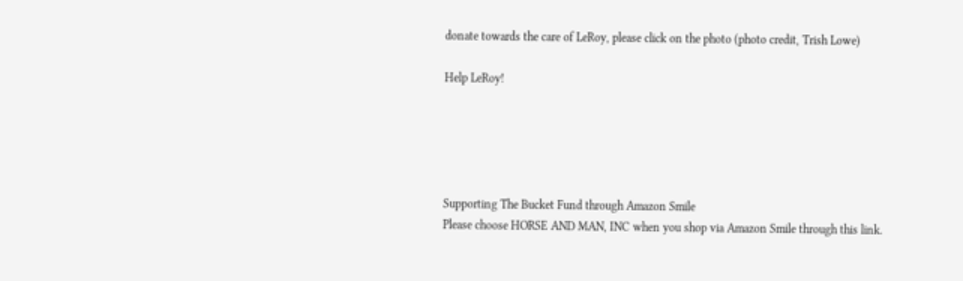donate towards the care of LeRoy, please click on the photo (photo credit, Trish Lowe)

Help LeRoy!





Supporting The Bucket Fund through Amazon Smile
Please choose HORSE AND MAN, INC when you shop via Amazon Smile through this link.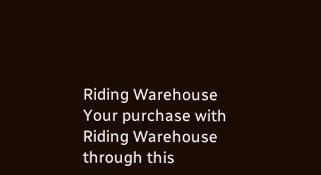Riding Warehouse
Your purchase with Riding Warehouse through this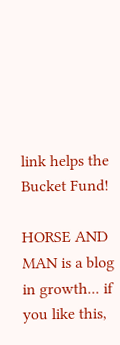link helps the Bucket Fund!

HORSE AND MAN is a blog in growth... if you like this,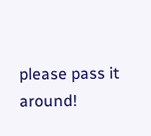please pass it around!